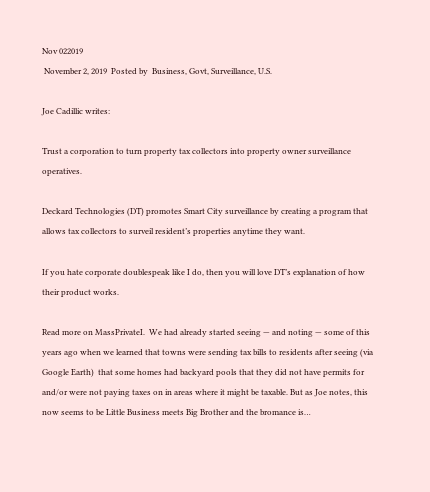Nov 022019
 November 2, 2019  Posted by  Business, Govt, Surveillance, U.S.

Joe Cadillic writes:

Trust a corporation to turn property tax collectors into property owner surveillance operatives.

Deckard Technologies (DT) promotes Smart City surveillance by creating a program that allows tax collectors to surveil resident’s properties anytime they want.

If you hate corporate doublespeak like I do, then you will love DT’s explanation of how their product works.

Read more on MassPrivateI.  We had already started seeing — and noting — some of this years ago when we learned that towns were sending tax bills to residents after seeing (via Google Earth)  that some homes had backyard pools that they did not have permits for and/or were not paying taxes on in areas where it might be taxable. But as Joe notes, this now seems to be Little Business meets Big Brother and the bromance is…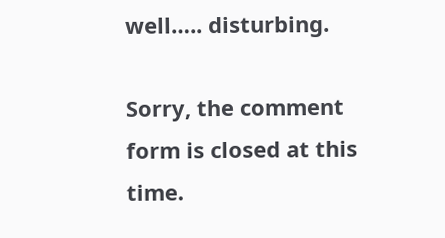well….. disturbing.

Sorry, the comment form is closed at this time.